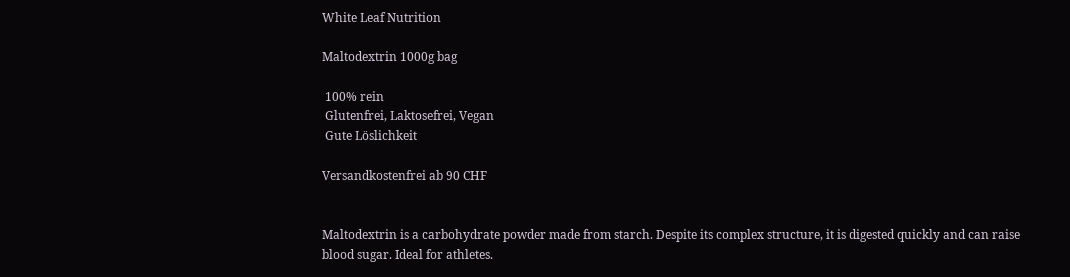White Leaf Nutrition

Maltodextrin 1000g bag

 100% rein
 Glutenfrei, Laktosefrei, Vegan
 Gute Löslichkeit

Versandkostenfrei ab 90 CHF


Maltodextrin is a carbohydrate powder made from starch. Despite its complex structure, it is digested quickly and can raise blood sugar. Ideal for athletes.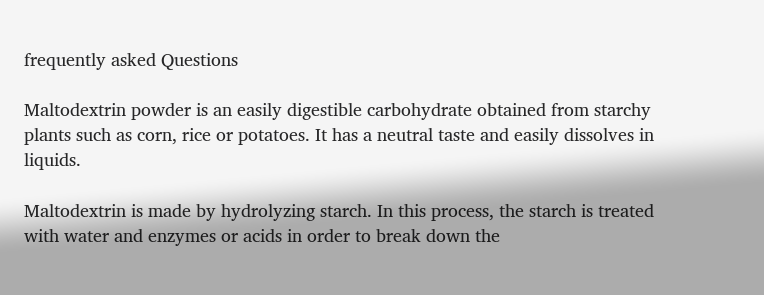frequently asked Questions

Maltodextrin powder is an easily digestible carbohydrate obtained from starchy plants such as corn, rice or potatoes. It has a neutral taste and easily dissolves in liquids.

Maltodextrin is made by hydrolyzing starch. In this process, the starch is treated with water and enzymes or acids in order to break down the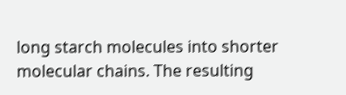long starch molecules into shorter molecular chains. The resulting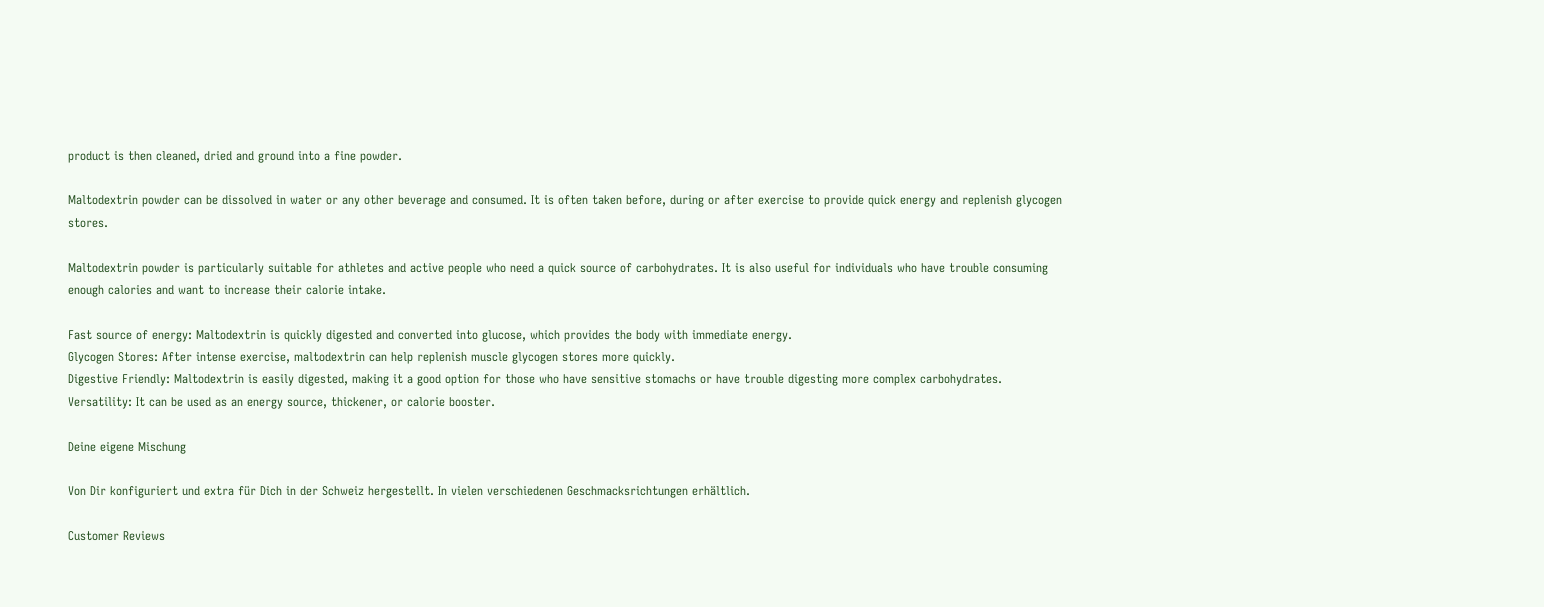product is then cleaned, dried and ground into a fine powder.

Maltodextrin powder can be dissolved in water or any other beverage and consumed. It is often taken before, during or after exercise to provide quick energy and replenish glycogen stores.

Maltodextrin powder is particularly suitable for athletes and active people who need a quick source of carbohydrates. It is also useful for individuals who have trouble consuming enough calories and want to increase their calorie intake.

Fast source of energy: Maltodextrin is quickly digested and converted into glucose, which provides the body with immediate energy.
Glycogen Stores: After intense exercise, maltodextrin can help replenish muscle glycogen stores more quickly.
Digestive Friendly: Maltodextrin is easily digested, making it a good option for those who have sensitive stomachs or have trouble digesting more complex carbohydrates.
Versatility: It can be used as an energy source, thickener, or calorie booster.

Deine eigene Mischung

Von Dir konfiguriert und extra für Dich in der Schweiz hergestellt. In vielen verschiedenen Geschmacksrichtungen erhältlich.

Customer Reviews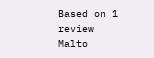Based on 1 review
Malto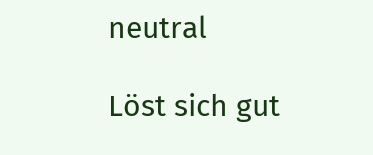neutral

Löst sich gut